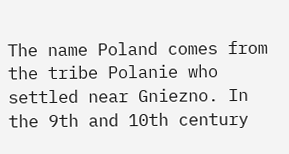The name Poland comes from the tribe Polanie who settled near Gniezno. In the 9th and 10th century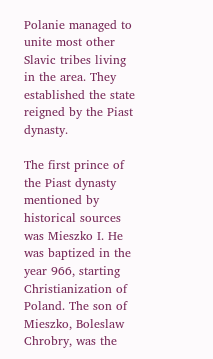Polanie managed to unite most other Slavic tribes living in the area. They established the state reigned by the Piast dynasty.

The first prince of the Piast dynasty mentioned by historical sources was Mieszko I. He was baptized in the year 966, starting Christianization of Poland. The son of Mieszko, Boleslaw Chrobry, was the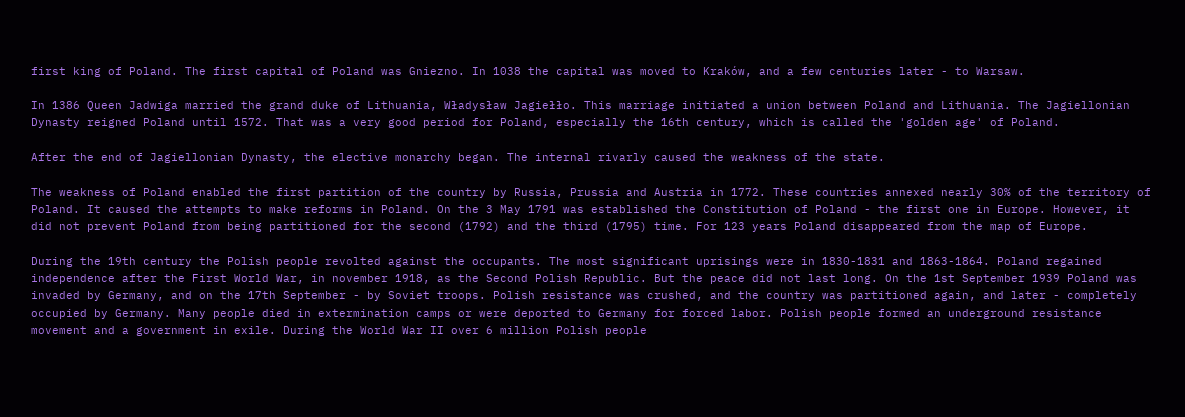first king of Poland. The first capital of Poland was Gniezno. In 1038 the capital was moved to Kraków, and a few centuries later - to Warsaw.

In 1386 Queen Jadwiga married the grand duke of Lithuania, Władysław Jagiełło. This marriage initiated a union between Poland and Lithuania. The Jagiellonian Dynasty reigned Poland until 1572. That was a very good period for Poland, especially the 16th century, which is called the 'golden age' of Poland.

After the end of Jagiellonian Dynasty, the elective monarchy began. The internal rivarly caused the weakness of the state.

The weakness of Poland enabled the first partition of the country by Russia, Prussia and Austria in 1772. These countries annexed nearly 30% of the territory of Poland. It caused the attempts to make reforms in Poland. On the 3 May 1791 was established the Constitution of Poland - the first one in Europe. However, it did not prevent Poland from being partitioned for the second (1792) and the third (1795) time. For 123 years Poland disappeared from the map of Europe.

During the 19th century the Polish people revolted against the occupants. The most significant uprisings were in 1830-1831 and 1863-1864. Poland regained independence after the First World War, in november 1918, as the Second Polish Republic. But the peace did not last long. On the 1st September 1939 Poland was invaded by Germany, and on the 17th September - by Soviet troops. Polish resistance was crushed, and the country was partitioned again, and later - completely occupied by Germany. Many people died in extermination camps or were deported to Germany for forced labor. Polish people formed an underground resistance movement and a government in exile. During the World War II over 6 million Polish people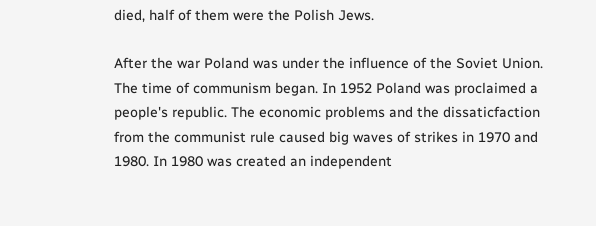died, half of them were the Polish Jews.

After the war Poland was under the influence of the Soviet Union. The time of communism began. In 1952 Poland was proclaimed a people's republic. The economic problems and the dissaticfaction from the communist rule caused big waves of strikes in 1970 and 1980. In 1980 was created an independent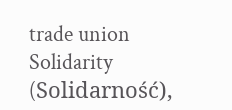trade union Solidarity (Solidarność),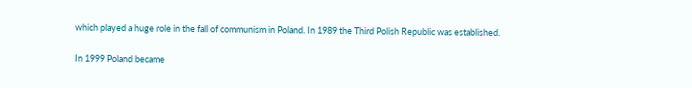which played a huge role in the fall of communism in Poland. In 1989 the Third Polish Republic was established.

In 1999 Poland became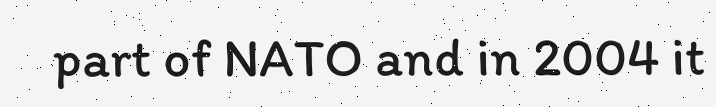part of NATO and in 2004 it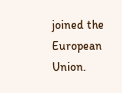joined the European Union.